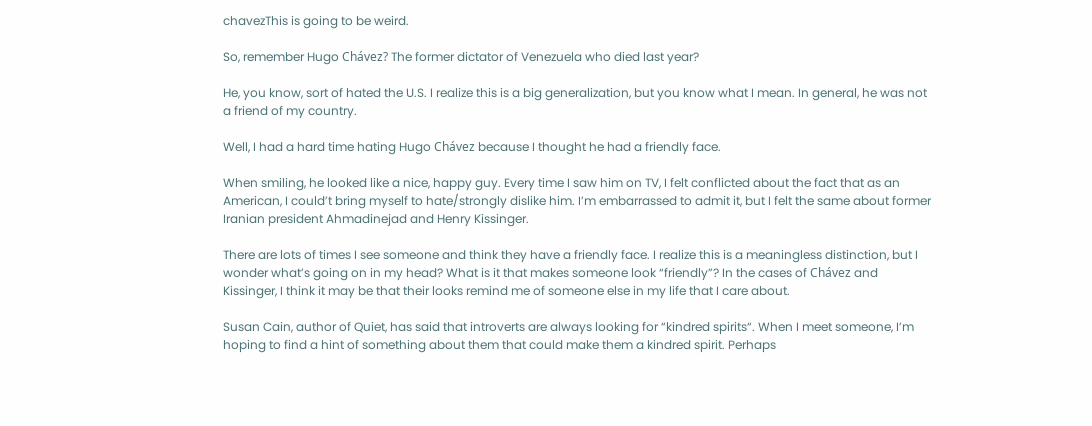chavezThis is going to be weird.

So, remember Hugo Chávez? The former dictator of Venezuela who died last year?

He, you know, sort of hated the U.S. I realize this is a big generalization, but you know what I mean. In general, he was not a friend of my country.

Well, I had a hard time hating Hugo Chávez because I thought he had a friendly face.

When smiling, he looked like a nice, happy guy. Every time I saw him on TV, I felt conflicted about the fact that as an American, I could’t bring myself to hate/strongly dislike him. I’m embarrassed to admit it, but I felt the same about former Iranian president Ahmadinejad and Henry Kissinger.

There are lots of times I see someone and think they have a friendly face. I realize this is a meaningless distinction, but I wonder what’s going on in my head? What is it that makes someone look “friendly”? In the cases of Chávez and Kissinger, I think it may be that their looks remind me of someone else in my life that I care about.

Susan Cain, author of Quiet, has said that introverts are always looking for “kindred spirits“. When I meet someone, I’m hoping to find a hint of something about them that could make them a kindred spirit. Perhaps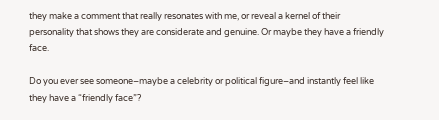they make a comment that really resonates with me, or reveal a kernel of their personality that shows they are considerate and genuine. Or maybe they have a friendly face.

Do you ever see someone–maybe a celebrity or political figure–and instantly feel like they have a “friendly face”?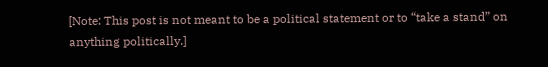[Note: This post is not meant to be a political statement or to “take a stand” on anything politically.]